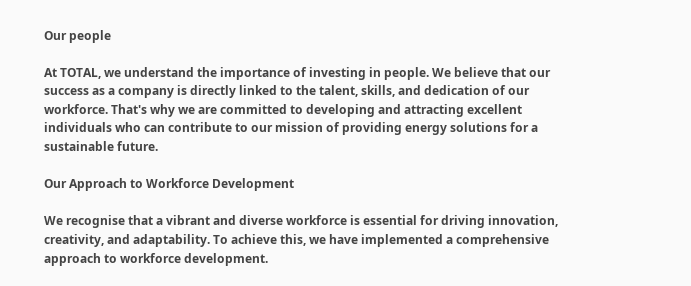Our people

At TOTAL, we understand the importance of investing in people. We believe that our success as a company is directly linked to the talent, skills, and dedication of our workforce. That's why we are committed to developing and attracting excellent individuals who can contribute to our mission of providing energy solutions for a sustainable future.

Our Approach to Workforce Development

We recognise that a vibrant and diverse workforce is essential for driving innovation, creativity, and adaptability. To achieve this, we have implemented a comprehensive approach to workforce development.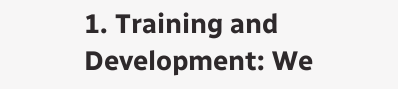1. Training and Development: We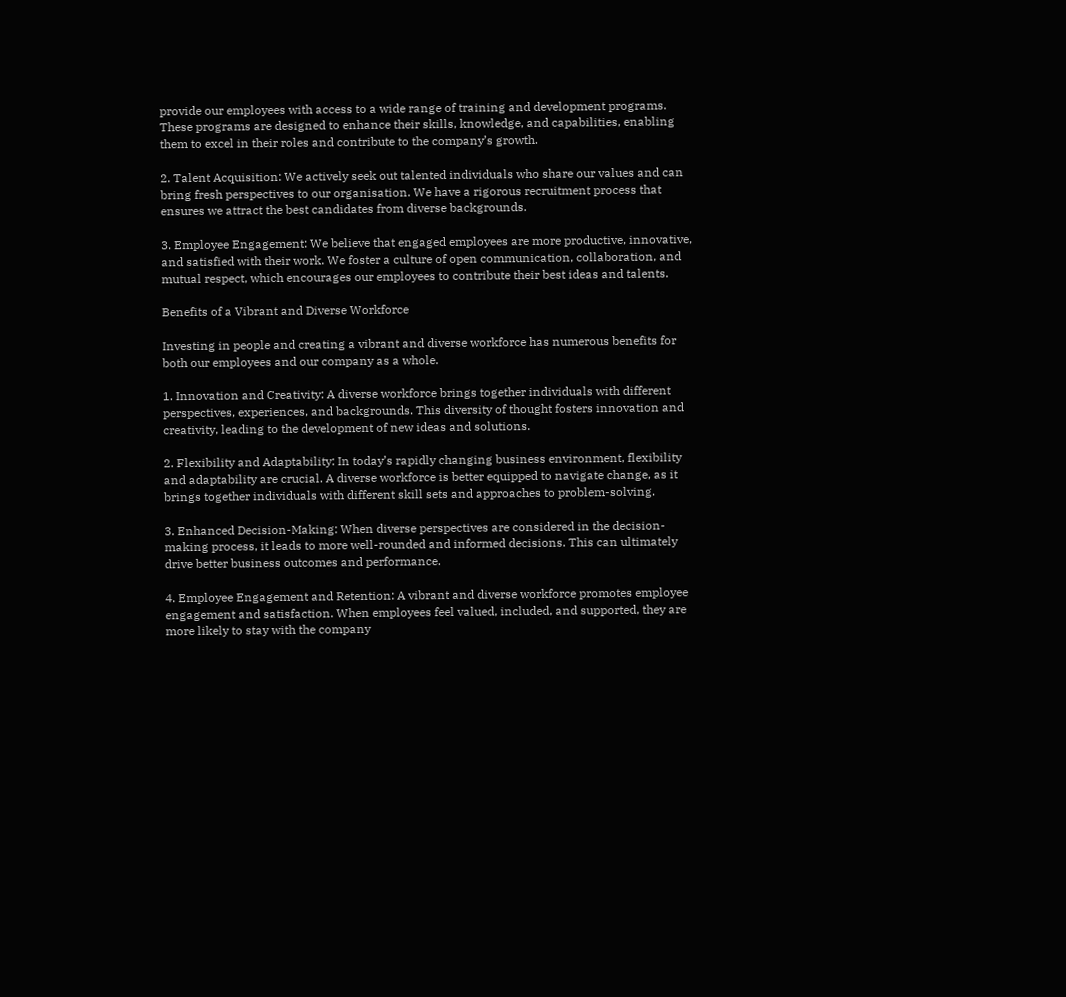provide our employees with access to a wide range of training and development programs. These programs are designed to enhance their skills, knowledge, and capabilities, enabling them to excel in their roles and contribute to the company’s growth.

2. Talent Acquisition: We actively seek out talented individuals who share our values and can bring fresh perspectives to our organisation. We have a rigorous recruitment process that ensures we attract the best candidates from diverse backgrounds.

3. Employee Engagement: We believe that engaged employees are more productive, innovative, and satisfied with their work. We foster a culture of open communication, collaboration, and mutual respect, which encourages our employees to contribute their best ideas and talents.

Benefits of a Vibrant and Diverse Workforce

Investing in people and creating a vibrant and diverse workforce has numerous benefits for both our employees and our company as a whole.

1. Innovation and Creativity: A diverse workforce brings together individuals with different perspectives, experiences, and backgrounds. This diversity of thought fosters innovation and creativity, leading to the development of new ideas and solutions.

2. Flexibility and Adaptability: In today’s rapidly changing business environment, flexibility and adaptability are crucial. A diverse workforce is better equipped to navigate change, as it brings together individuals with different skill sets and approaches to problem-solving.

3. Enhanced Decision-Making: When diverse perspectives are considered in the decision-making process, it leads to more well-rounded and informed decisions. This can ultimately drive better business outcomes and performance.

4. Employee Engagement and Retention: A vibrant and diverse workforce promotes employee engagement and satisfaction. When employees feel valued, included, and supported, they are more likely to stay with the company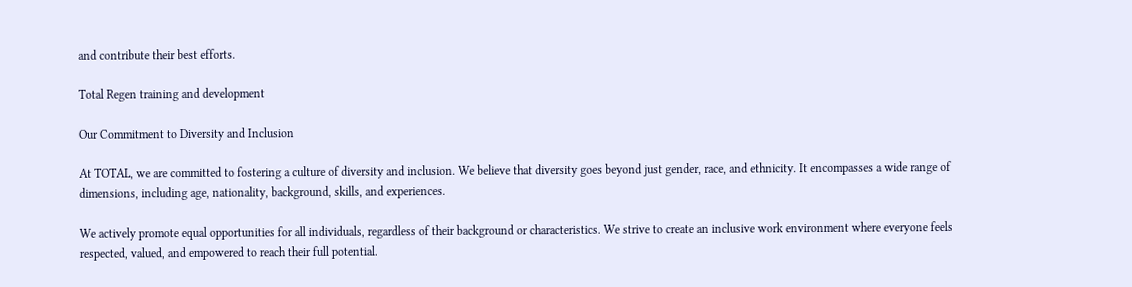and contribute their best efforts.

Total Regen training and development

Our Commitment to Diversity and Inclusion

At TOTAL, we are committed to fostering a culture of diversity and inclusion. We believe that diversity goes beyond just gender, race, and ethnicity. It encompasses a wide range of dimensions, including age, nationality, background, skills, and experiences.

We actively promote equal opportunities for all individuals, regardless of their background or characteristics. We strive to create an inclusive work environment where everyone feels respected, valued, and empowered to reach their full potential.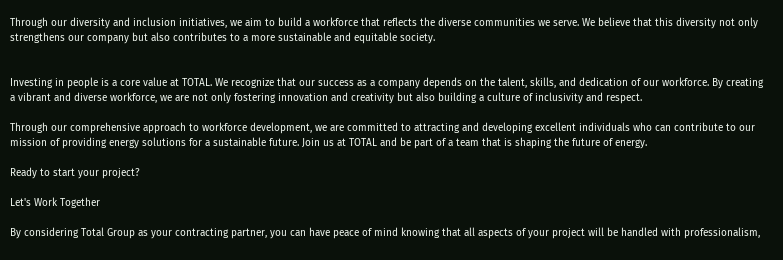Through our diversity and inclusion initiatives, we aim to build a workforce that reflects the diverse communities we serve. We believe that this diversity not only strengthens our company but also contributes to a more sustainable and equitable society.


Investing in people is a core value at TOTAL. We recognize that our success as a company depends on the talent, skills, and dedication of our workforce. By creating a vibrant and diverse workforce, we are not only fostering innovation and creativity but also building a culture of inclusivity and respect.

Through our comprehensive approach to workforce development, we are committed to attracting and developing excellent individuals who can contribute to our mission of providing energy solutions for a sustainable future. Join us at TOTAL and be part of a team that is shaping the future of energy.

Ready to start your project?

Let's Work Together

By considering Total Group as your contracting partner, you can have peace of mind knowing that all aspects of your project will be handled with professionalism,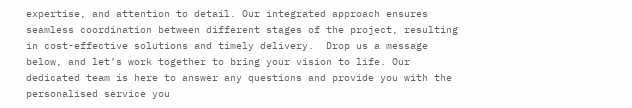expertise, and attention to detail. Our integrated approach ensures seamless coordination between different stages of the project, resulting in cost-effective solutions and timely delivery.  Drop us a message below, and let’s work together to bring your vision to life. Our dedicated team is here to answer any questions and provide you with the personalised service you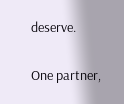deserve.

One partner,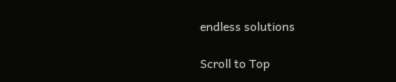endless solutions

Scroll to Top